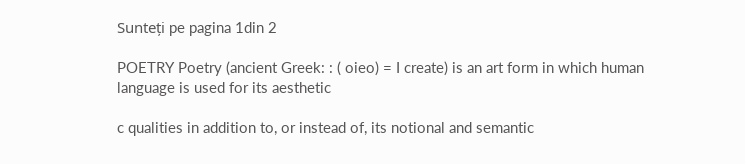Sunteți pe pagina 1din 2

POETRY Poetry (ancient Greek: : ( oieo) = I create) is an art form in which human language is used for its aesthetic

c qualities in addition to, or instead of, its notional and semantic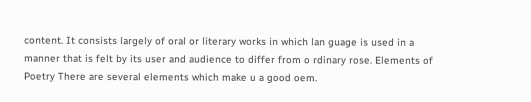content. It consists largely of oral or literary works in which lan guage is used in a manner that is felt by its user and audience to differ from o rdinary rose. Elements of Poetry There are several elements which make u a good oem.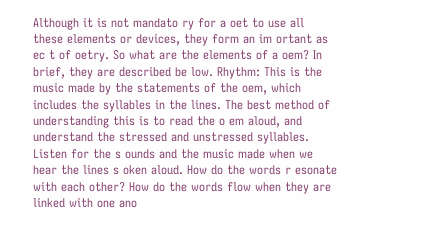Although it is not mandato ry for a oet to use all these elements or devices, they form an im ortant as ec t of oetry. So what are the elements of a oem? In brief, they are described be low. Rhythm: This is the music made by the statements of the oem, which includes the syllables in the lines. The best method of understanding this is to read the o em aloud, and understand the stressed and unstressed syllables. Listen for the s ounds and the music made when we hear the lines s oken aloud. How do the words r esonate with each other? How do the words flow when they are linked with one ano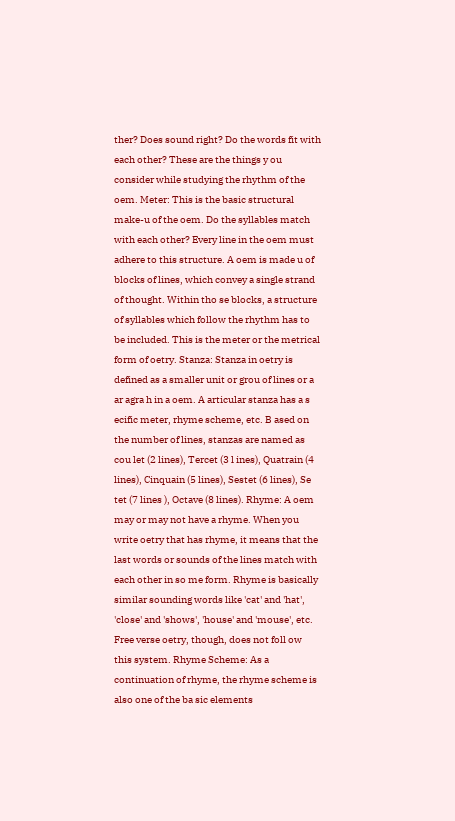ther? Does sound right? Do the words fit with each other? These are the things y ou consider while studying the rhythm of the oem. Meter: This is the basic structural make-u of the oem. Do the syllables match with each other? Every line in the oem must adhere to this structure. A oem is made u of blocks of lines, which convey a single strand of thought. Within tho se blocks, a structure of syllables which follow the rhythm has to be included. This is the meter or the metrical form of oetry. Stanza: Stanza in oetry is defined as a smaller unit or grou of lines or a ar agra h in a oem. A articular stanza has a s ecific meter, rhyme scheme, etc. B ased on the number of lines, stanzas are named as cou let (2 lines), Tercet (3 l ines), Quatrain (4 lines), Cinquain (5 lines), Sestet (6 lines), Se tet (7 lines ), Octave (8 lines). Rhyme: A oem may or may not have a rhyme. When you write oetry that has rhyme, it means that the last words or sounds of the lines match with each other in so me form. Rhyme is basically similar sounding words like 'cat' and 'hat', 'close' and 'shows', 'house' and 'mouse', etc. Free verse oetry, though, does not foll ow this system. Rhyme Scheme: As a continuation of rhyme, the rhyme scheme is also one of the ba sic elements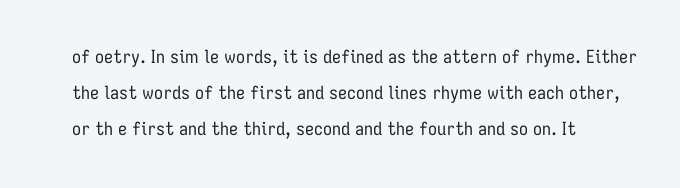of oetry. In sim le words, it is defined as the attern of rhyme. Either the last words of the first and second lines rhyme with each other, or th e first and the third, second and the fourth and so on. It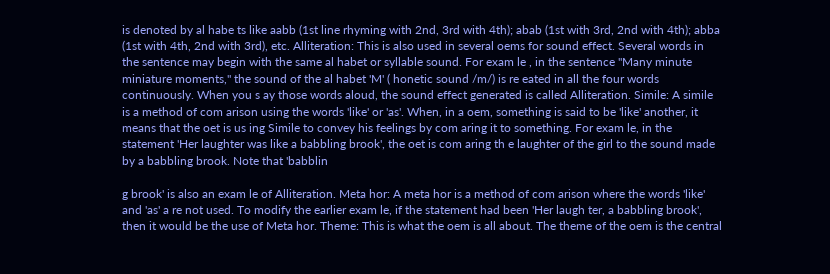is denoted by al habe ts like aabb (1st line rhyming with 2nd, 3rd with 4th); abab (1st with 3rd, 2nd with 4th); abba (1st with 4th, 2nd with 3rd), etc. Alliteration: This is also used in several oems for sound effect. Several words in the sentence may begin with the same al habet or syllable sound. For exam le , in the sentence "Many minute miniature moments," the sound of the al habet 'M' ( honetic sound /m/) is re eated in all the four words continuously. When you s ay those words aloud, the sound effect generated is called Alliteration. Simile: A simile is a method of com arison using the words 'like' or 'as'. When, in a oem, something is said to be 'like' another, it means that the oet is us ing Simile to convey his feelings by com aring it to something. For exam le, in the statement 'Her laughter was like a babbling brook', the oet is com aring th e laughter of the girl to the sound made by a babbling brook. Note that 'babblin

g brook' is also an exam le of Alliteration. Meta hor: A meta hor is a method of com arison where the words 'like' and 'as' a re not used. To modify the earlier exam le, if the statement had been 'Her laugh ter, a babbling brook', then it would be the use of Meta hor. Theme: This is what the oem is all about. The theme of the oem is the central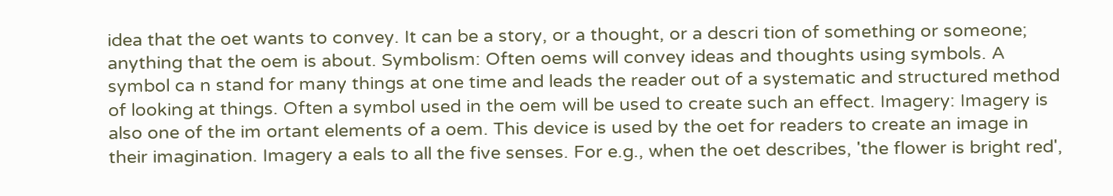idea that the oet wants to convey. It can be a story, or a thought, or a descri tion of something or someone; anything that the oem is about. Symbolism: Often oems will convey ideas and thoughts using symbols. A symbol ca n stand for many things at one time and leads the reader out of a systematic and structured method of looking at things. Often a symbol used in the oem will be used to create such an effect. Imagery: Imagery is also one of the im ortant elements of a oem. This device is used by the oet for readers to create an image in their imagination. Imagery a eals to all the five senses. For e.g., when the oet describes, 'the flower is bright red',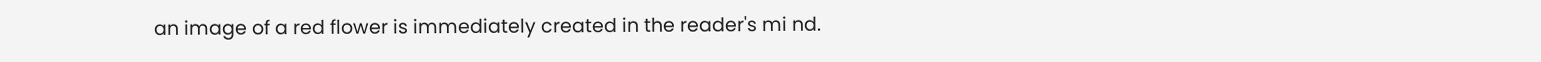an image of a red flower is immediately created in the reader's mi nd.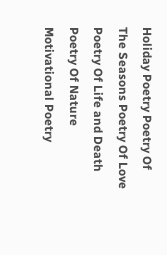Holiday Poetry Poetry Of The Seasons Poetry Of Love Poetry Of Life and Death Poetry Of Nature Motivational Poetry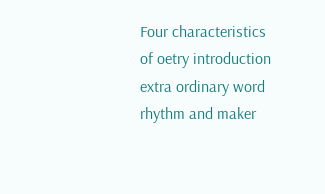Four characteristics of oetry introduction extra ordinary word rhythm and maker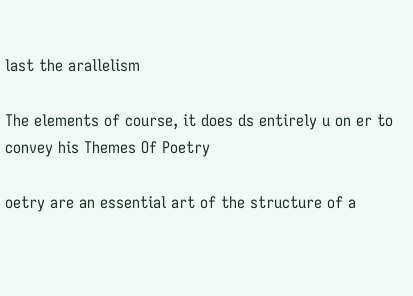last the arallelism

The elements of course, it does ds entirely u on er to convey his Themes Of Poetry

oetry are an essential art of the structure of a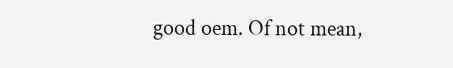good oem. Of not mean,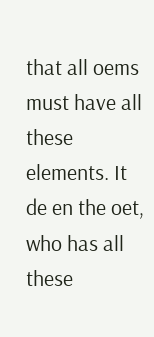that all oems must have all these elements. It de en the oet, who has all these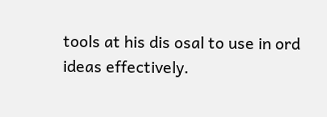tools at his dis osal to use in ord ideas effectively.